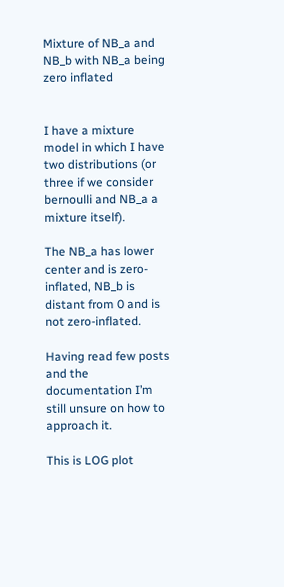Mixture of NB_a and NB_b with NB_a being zero inflated


I have a mixture model in which I have two distributions (or three if we consider bernoulli and NB_a a mixture itself).

The NB_a has lower center and is zero-inflated, NB_b is distant from 0 and is not zero-inflated.

Having read few posts and the documentation I’m still unsure on how to approach it.

This is LOG plot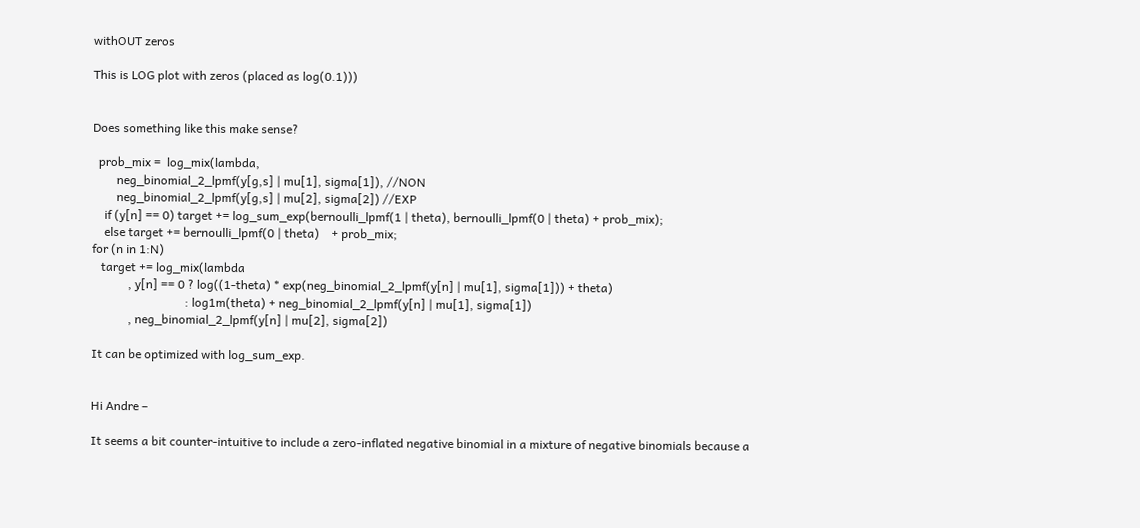withOUT zeros

This is LOG plot with zeros (placed as log(0.1)))


Does something like this make sense?

  prob_mix =  log_mix(lambda,
        neg_binomial_2_lpmf(y[g,s] | mu[1], sigma[1]), //NON
        neg_binomial_2_lpmf(y[g,s] | mu[2], sigma[2]) //EXP
    if (y[n] == 0) target += log_sum_exp(bernoulli_lpmf(1 | theta), bernoulli_lpmf(0 | theta) + prob_mix);
    else target += bernoulli_lpmf(0 | theta)    + prob_mix;
for (n in 1:N)
   target += log_mix(lambda
            , y[n] == 0 ? log((1-theta) * exp(neg_binomial_2_lpmf(y[n] | mu[1], sigma[1])) + theta)
                               : log1m(theta) + neg_binomial_2_lpmf(y[n] | mu[1], sigma[1])
            , neg_binomial_2_lpmf(y[n] | mu[2], sigma[2])

It can be optimized with log_sum_exp.


Hi Andre –

It seems a bit counter-intuitive to include a zero-inflated negative binomial in a mixture of negative binomials because a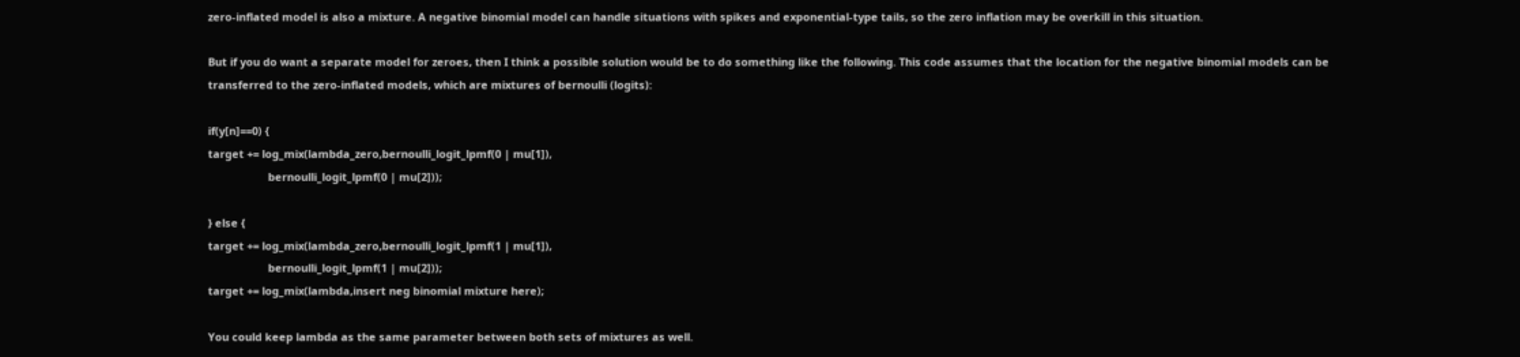zero-inflated model is also a mixture. A negative binomial model can handle situations with spikes and exponential-type tails, so the zero inflation may be overkill in this situation.

But if you do want a separate model for zeroes, then I think a possible solution would be to do something like the following. This code assumes that the location for the negative binomial models can be transferred to the zero-inflated models, which are mixtures of bernoulli (logits):

if(y[n]==0) {
target += log_mix(lambda_zero,bernoulli_logit_lpmf(0 | mu[1]),
                    bernoulli_logit_lpmf(0 | mu[2]));

} else {
target += log_mix(lambda_zero,bernoulli_logit_lpmf(1 | mu[1]),
                    bernoulli_logit_lpmf(1 | mu[2]));
target += log_mix(lambda,insert neg binomial mixture here);

You could keep lambda as the same parameter between both sets of mixtures as well.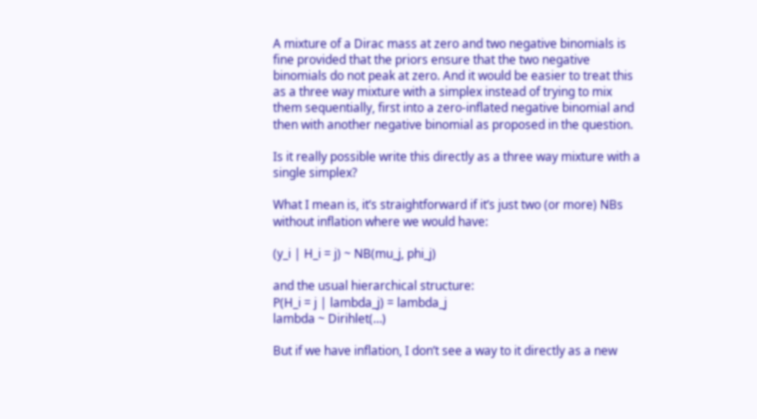A mixture of a Dirac mass at zero and two negative binomials is fine provided that the priors ensure that the two negative binomials do not peak at zero. And it would be easier to treat this as a three way mixture with a simplex instead of trying to mix them sequentially, first into a zero-inflated negative binomial and then with another negative binomial as proposed in the question.

Is it really possible write this directly as a three way mixture with a single simplex?

What I mean is, it’s straightforward if it’s just two (or more) NBs without inflation where we would have:

(y_i | H_i = j) ~ NB(mu_j, phi_j)

and the usual hierarchical structure:
P(H_i = j | lambda_j) = lambda_j
lambda ~ Dirihlet(…)

But if we have inflation, I don’t see a way to it directly as a new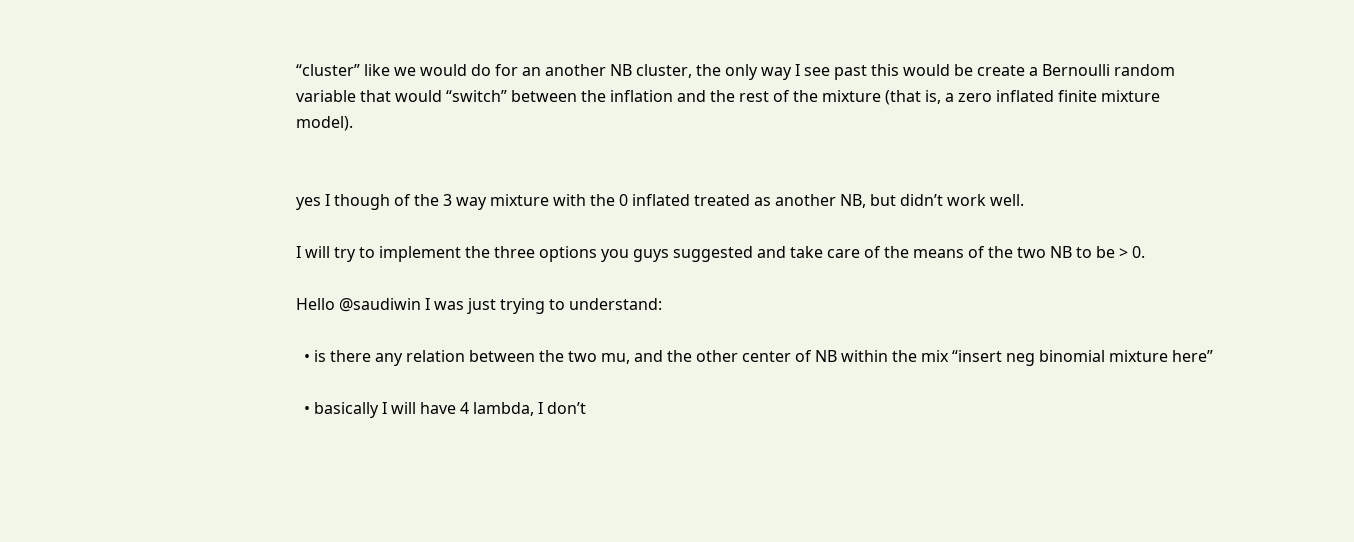“cluster” like we would do for an another NB cluster, the only way I see past this would be create a Bernoulli random variable that would “switch” between the inflation and the rest of the mixture (that is, a zero inflated finite mixture model).


yes I though of the 3 way mixture with the 0 inflated treated as another NB, but didn’t work well.

I will try to implement the three options you guys suggested and take care of the means of the two NB to be > 0.

Hello @saudiwin I was just trying to understand:

  • is there any relation between the two mu, and the other center of NB within the mix “insert neg binomial mixture here”

  • basically I will have 4 lambda, I don’t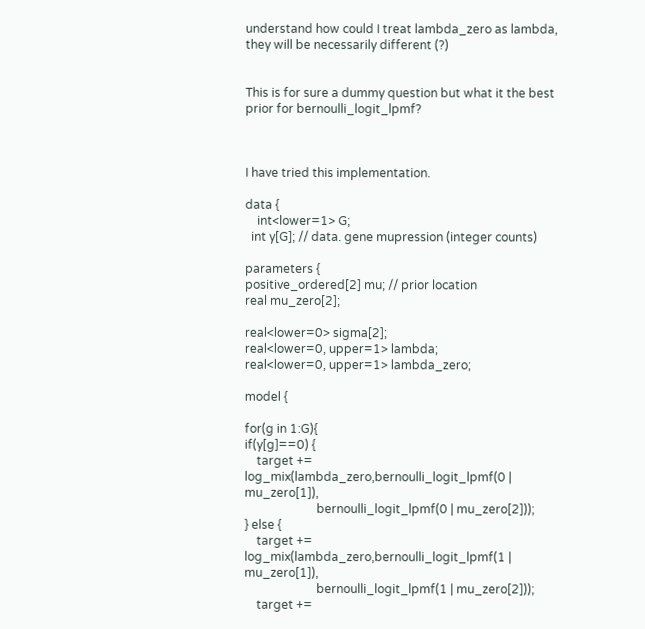understand how could I treat lambda_zero as lambda, they will be necessarily different (?)


This is for sure a dummy question but what it the best prior for bernoulli_logit_lpmf?



I have tried this implementation.

data {
    int<lower=1> G;
  int y[G]; // data. gene mupression (integer counts)

parameters {
positive_ordered[2] mu; // prior location
real mu_zero[2];

real<lower=0> sigma[2];
real<lower=0, upper=1> lambda;
real<lower=0, upper=1> lambda_zero;

model {

for(g in 1:G){
if(y[g]==0) {
    target += log_mix(lambda_zero,bernoulli_logit_lpmf(0 | mu_zero[1]),
                        bernoulli_logit_lpmf(0 | mu_zero[2]));
} else {
    target += log_mix(lambda_zero,bernoulli_logit_lpmf(1 | mu_zero[1]),
                        bernoulli_logit_lpmf(1 | mu_zero[2]));
    target +=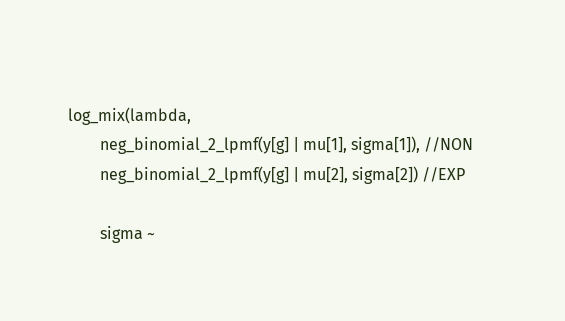log_mix(lambda,
        neg_binomial_2_lpmf(y[g] | mu[1], sigma[1]), //NON
        neg_binomial_2_lpmf(y[g] | mu[2], sigma[2]) //EXP

        sigma ~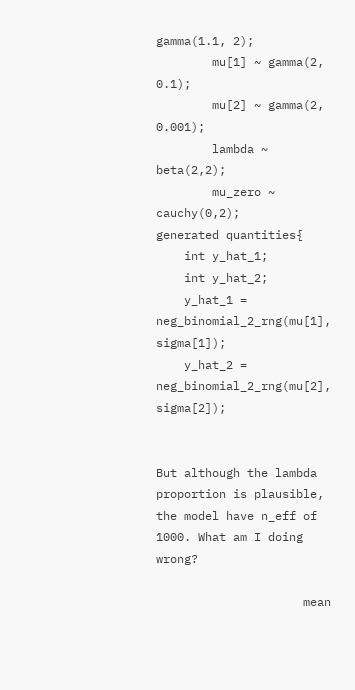gamma(1.1, 2);
        mu[1] ~ gamma(2, 0.1);
        mu[2] ~ gamma(2, 0.001);
        lambda ~ beta(2,2);
        mu_zero ~ cauchy(0,2);
generated quantities{
    int y_hat_1;
    int y_hat_2;
    y_hat_1 = neg_binomial_2_rng(mu[1], sigma[1]);
    y_hat_2 = neg_binomial_2_rng(mu[2], sigma[2]);


But although the lambda proportion is plausible, the model have n_eff of 1000. What am I doing wrong?

                     mean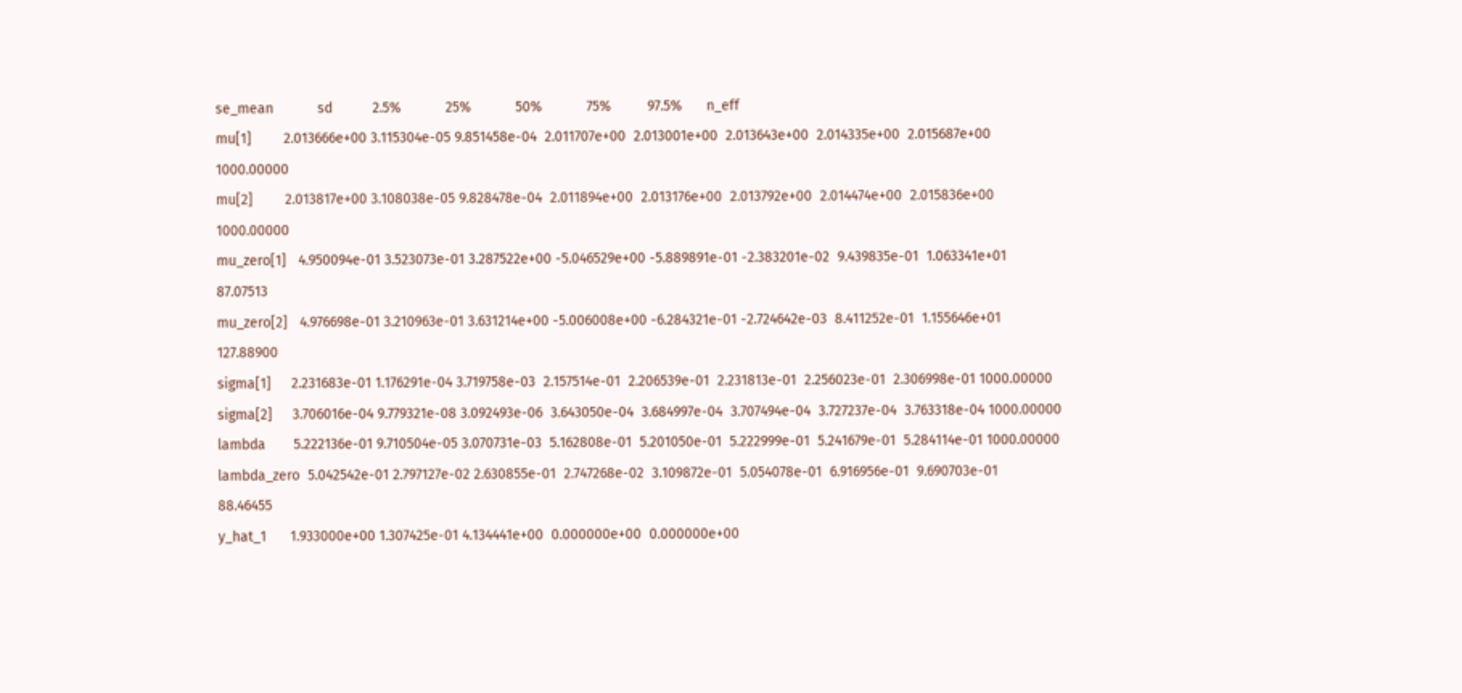se_mean           sd          2.5%           25%           50%           75%         97.5%      n_eff
mu[1]        2.013666e+00 3.115304e-05 9.851458e-04  2.011707e+00  2.013001e+00  2.013643e+00  2.014335e+00  2.015687e+00 1000.00000
mu[2]        2.013817e+00 3.108038e-05 9.828478e-04  2.011894e+00  2.013176e+00  2.013792e+00  2.014474e+00  2.015836e+00 1000.00000
mu_zero[1]   4.950094e-01 3.523073e-01 3.287522e+00 -5.046529e+00 -5.889891e-01 -2.383201e-02  9.439835e-01  1.063341e+01   87.07513
mu_zero[2]   4.976698e-01 3.210963e-01 3.631214e+00 -5.006008e+00 -6.284321e-01 -2.724642e-03  8.411252e-01  1.155646e+01  127.88900
sigma[1]     2.231683e-01 1.176291e-04 3.719758e-03  2.157514e-01  2.206539e-01  2.231813e-01  2.256023e-01  2.306998e-01 1000.00000
sigma[2]     3.706016e-04 9.779321e-08 3.092493e-06  3.643050e-04  3.684997e-04  3.707494e-04  3.727237e-04  3.763318e-04 1000.00000
lambda       5.222136e-01 9.710504e-05 3.070731e-03  5.162808e-01  5.201050e-01  5.222999e-01  5.241679e-01  5.284114e-01 1000.00000
lambda_zero  5.042542e-01 2.797127e-02 2.630855e-01  2.747268e-02  3.109872e-01  5.054078e-01  6.916956e-01  9.690703e-01   88.46455
y_hat_1      1.933000e+00 1.307425e-01 4.134441e+00  0.000000e+00  0.000000e+00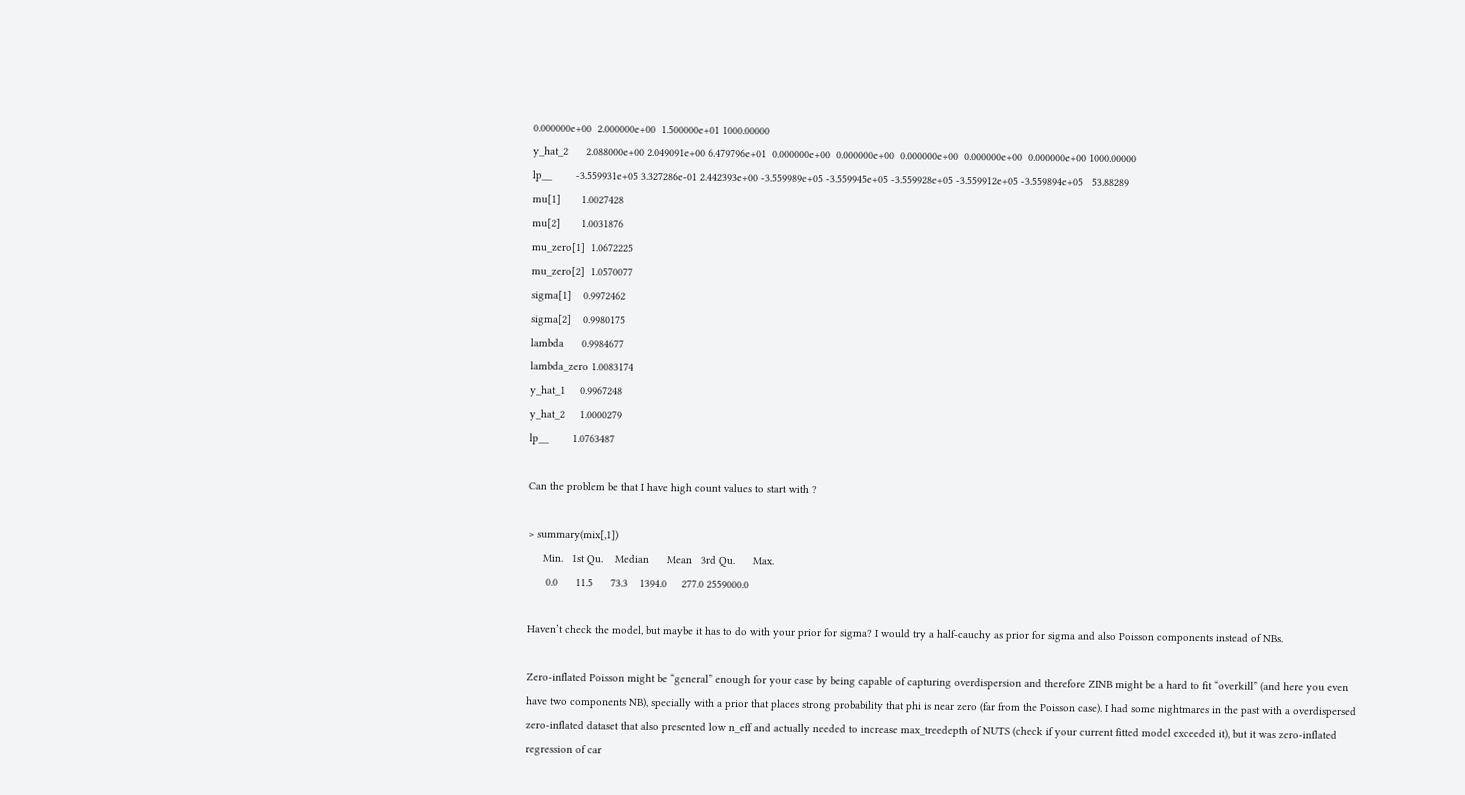0.000000e+00  2.000000e+00  1.500000e+01 1000.00000
y_hat_2      2.088000e+00 2.049091e+00 6.479796e+01  0.000000e+00  0.000000e+00  0.000000e+00  0.000000e+00  0.000000e+00 1000.00000
lp__        -3.559931e+05 3.327286e-01 2.442393e+00 -3.559989e+05 -3.559945e+05 -3.559928e+05 -3.559912e+05 -3.559894e+05   53.88289
mu[1]       1.0027428
mu[2]       1.0031876
mu_zero[1]  1.0672225
mu_zero[2]  1.0570077
sigma[1]    0.9972462
sigma[2]    0.9980175
lambda      0.9984677
lambda_zero 1.0083174
y_hat_1     0.9967248
y_hat_2     1.0000279
lp__        1.0763487

Can the problem be that I have high count values to start with ?

> summary(mix[,1])
     Min.   1st Qu.    Median      Mean   3rd Qu.      Max.
      0.0      11.5      73.3    1394.0     277.0 2559000.0

Haven’t check the model, but maybe it has to do with your prior for sigma? I would try a half-cauchy as prior for sigma and also Poisson components instead of NBs.

Zero-inflated Poisson might be “general” enough for your case by being capable of capturing overdispersion and therefore ZINB might be a hard to fit “overkill” (and here you even have two components NB), specially with a prior that places strong probability that phi is near zero (far from the Poisson case). I had some nightmares in the past with a overdispersed zero-inflated dataset that also presented low n_eff and actually needed to increase max_treedepth of NUTS (check if your current fitted model exceeded it), but it was zero-inflated regression of car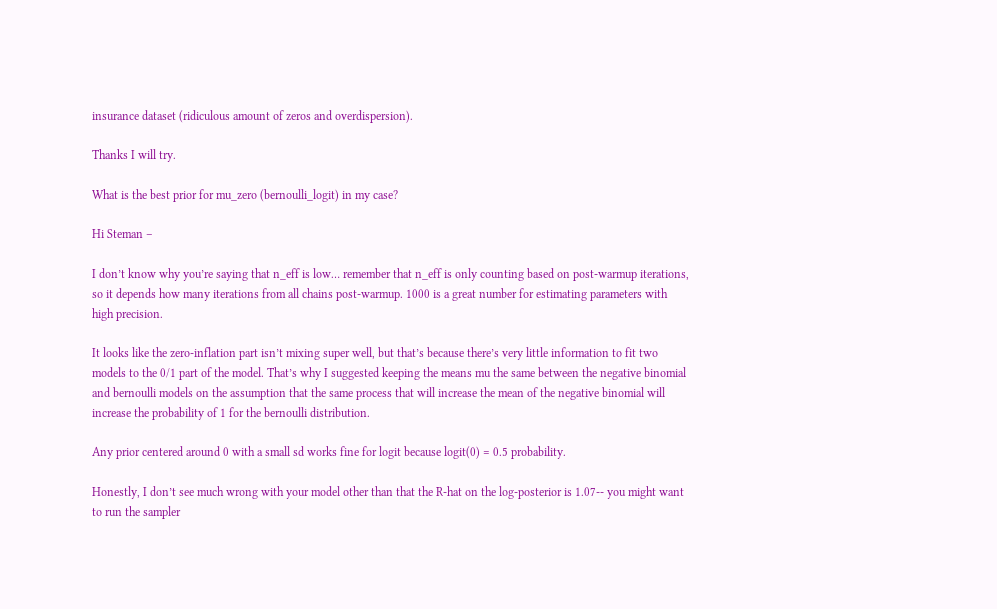insurance dataset (ridiculous amount of zeros and overdispersion).

Thanks I will try.

What is the best prior for mu_zero (bernoulli_logit) in my case?

Hi Steman –

I don’t know why you’re saying that n_eff is low… remember that n_eff is only counting based on post-warmup iterations, so it depends how many iterations from all chains post-warmup. 1000 is a great number for estimating parameters with high precision.

It looks like the zero-inflation part isn’t mixing super well, but that’s because there’s very little information to fit two models to the 0/1 part of the model. That’s why I suggested keeping the means mu the same between the negative binomial and bernoulli models on the assumption that the same process that will increase the mean of the negative binomial will increase the probability of 1 for the bernoulli distribution.

Any prior centered around 0 with a small sd works fine for logit because logit(0) = 0.5 probability.

Honestly, I don’t see much wrong with your model other than that the R-hat on the log-posterior is 1.07-- you might want to run the sampler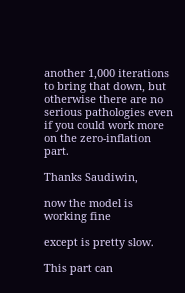another 1,000 iterations to bring that down, but otherwise there are no serious pathologies even if you could work more on the zero-inflation part.

Thanks Saudiwin,

now the model is working fine

except is pretty slow.

This part can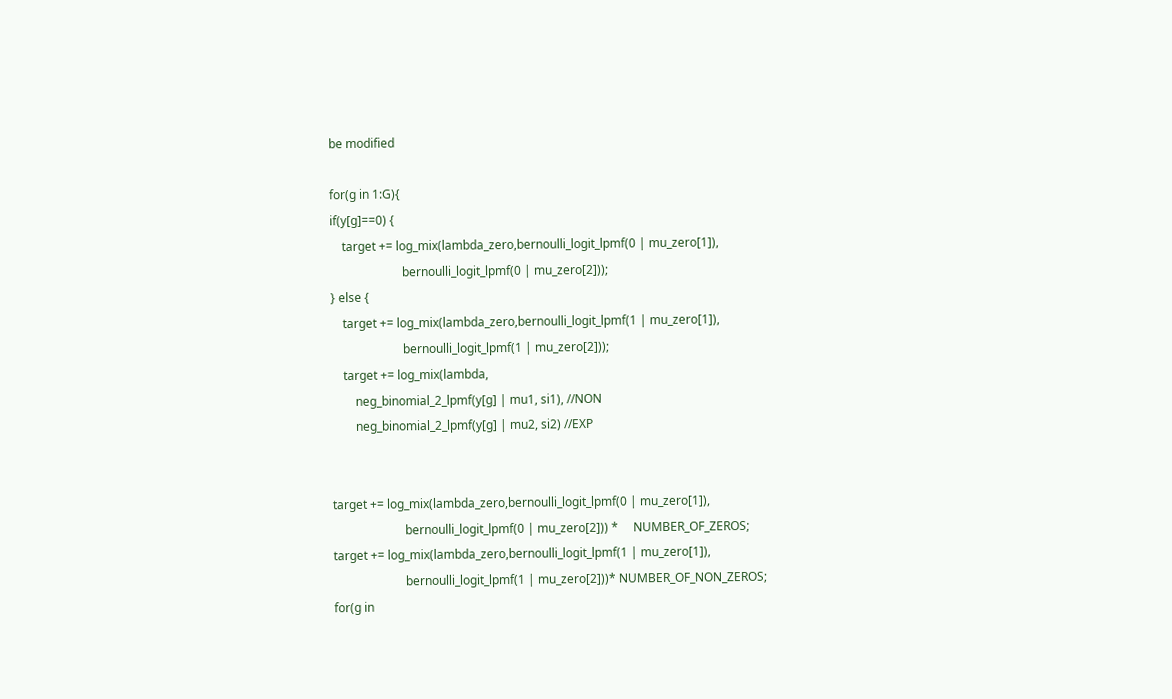be modified

for(g in 1:G){
if(y[g]==0) {
    target += log_mix(lambda_zero,bernoulli_logit_lpmf(0 | mu_zero[1]),
                        bernoulli_logit_lpmf(0 | mu_zero[2]));
} else {
    target += log_mix(lambda_zero,bernoulli_logit_lpmf(1 | mu_zero[1]),
                        bernoulli_logit_lpmf(1 | mu_zero[2]));
    target += log_mix(lambda,
        neg_binomial_2_lpmf(y[g] | mu1, si1), //NON
        neg_binomial_2_lpmf(y[g] | mu2, si2) //EXP


target += log_mix(lambda_zero,bernoulli_logit_lpmf(0 | mu_zero[1]),
                        bernoulli_logit_lpmf(0 | mu_zero[2])) *     NUMBER_OF_ZEROS;
target += log_mix(lambda_zero,bernoulli_logit_lpmf(1 | mu_zero[1]),
                        bernoulli_logit_lpmf(1 | mu_zero[2]))* NUMBER_OF_NON_ZEROS;
for(g in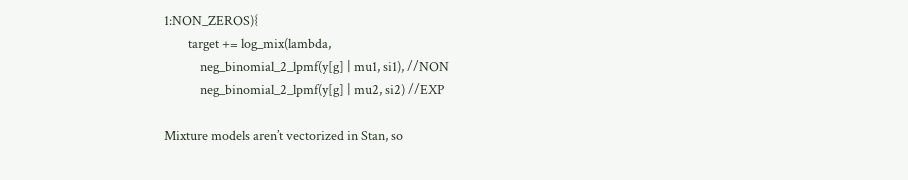1:NON_ZEROS){
        target += log_mix(lambda,
            neg_binomial_2_lpmf(y[g] | mu1, si1), //NON
            neg_binomial_2_lpmf(y[g] | mu2, si2) //EXP

Mixture models aren’t vectorized in Stan, so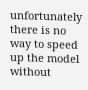unfortunately there is no way to speed up the model without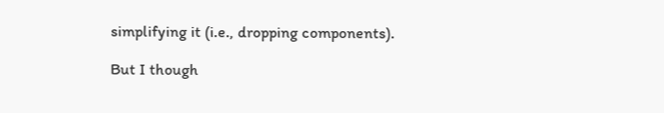simplifying it (i.e., dropping components).

But I though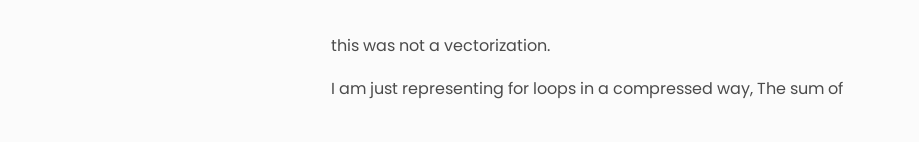this was not a vectorization.

I am just representing for loops in a compressed way, The sum of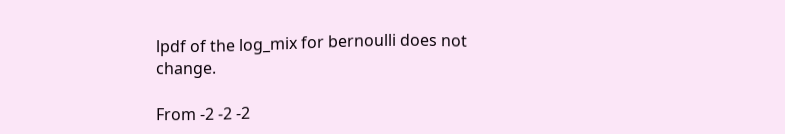lpdf of the log_mix for bernoulli does not change.

From -2 -2 -2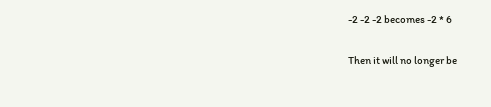-2 -2 -2 becomes -2 * 6

Then it will no longer be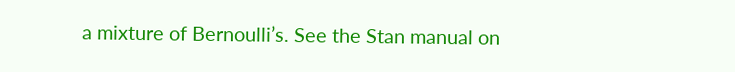a mixture of Bernoulli’s. See the Stan manual on